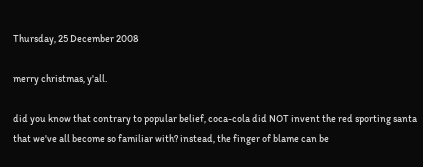Thursday, 25 December 2008

merry christmas, y'all.

did you know that contrary to popular belief, coca-cola did NOT invent the red sporting santa that we've all become so familiar with? instead, the finger of blame can be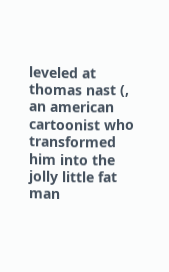leveled at thomas nast (, an american cartoonist who transformed him into the jolly little fat man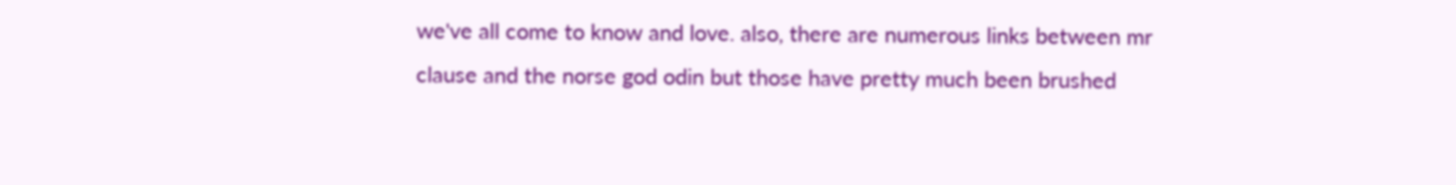we've all come to know and love. also, there are numerous links between mr clause and the norse god odin but those have pretty much been brushed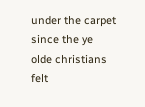under the carpet since the ye olde christians felt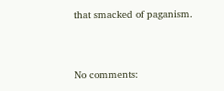that smacked of paganism.


No comments: